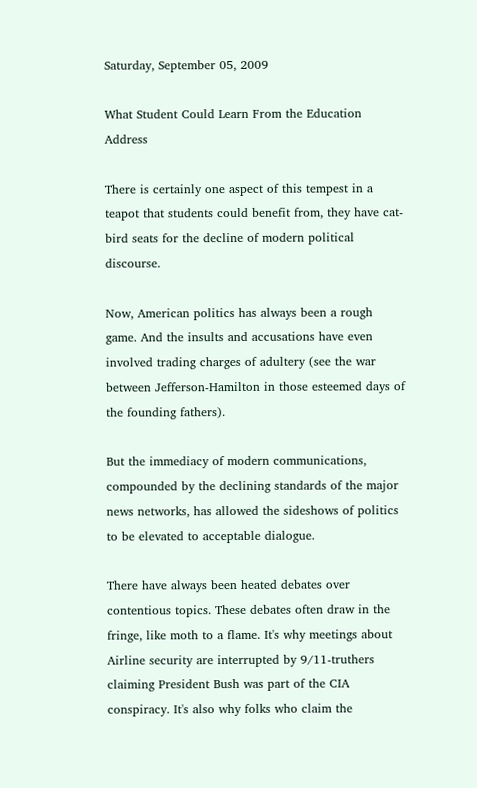Saturday, September 05, 2009

What Student Could Learn From the Education Address

There is certainly one aspect of this tempest in a teapot that students could benefit from, they have cat-bird seats for the decline of modern political discourse.

Now, American politics has always been a rough game. And the insults and accusations have even involved trading charges of adultery (see the war between Jefferson-Hamilton in those esteemed days of the founding fathers).

But the immediacy of modern communications, compounded by the declining standards of the major news networks, has allowed the sideshows of politics to be elevated to acceptable dialogue.

There have always been heated debates over contentious topics. These debates often draw in the fringe, like moth to a flame. It's why meetings about Airline security are interrupted by 9/11-truthers claiming President Bush was part of the CIA conspiracy. It's also why folks who claim the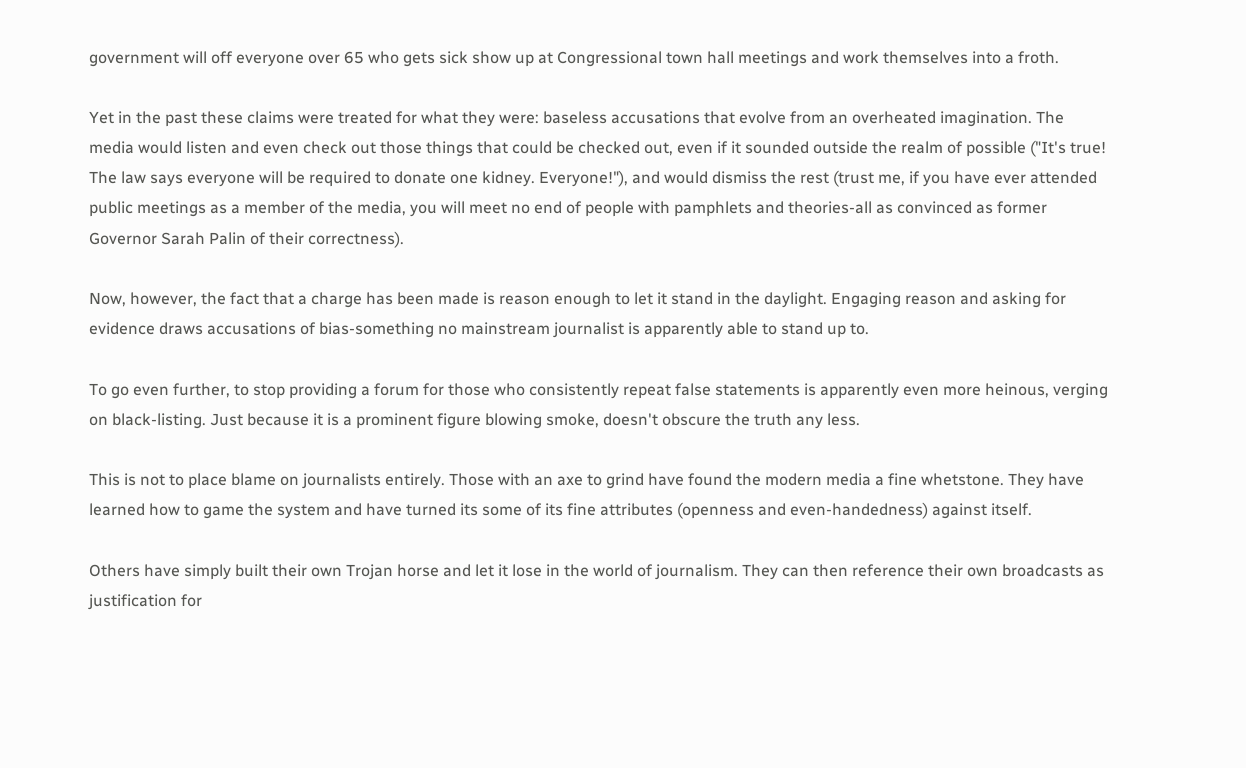government will off everyone over 65 who gets sick show up at Congressional town hall meetings and work themselves into a froth.

Yet in the past these claims were treated for what they were: baseless accusations that evolve from an overheated imagination. The media would listen and even check out those things that could be checked out, even if it sounded outside the realm of possible ("It's true! The law says everyone will be required to donate one kidney. Everyone!"), and would dismiss the rest (trust me, if you have ever attended public meetings as a member of the media, you will meet no end of people with pamphlets and theories-all as convinced as former Governor Sarah Palin of their correctness).

Now, however, the fact that a charge has been made is reason enough to let it stand in the daylight. Engaging reason and asking for evidence draws accusations of bias-something no mainstream journalist is apparently able to stand up to.

To go even further, to stop providing a forum for those who consistently repeat false statements is apparently even more heinous, verging on black-listing. Just because it is a prominent figure blowing smoke, doesn't obscure the truth any less.

This is not to place blame on journalists entirely. Those with an axe to grind have found the modern media a fine whetstone. They have learned how to game the system and have turned its some of its fine attributes (openness and even-handedness) against itself.

Others have simply built their own Trojan horse and let it lose in the world of journalism. They can then reference their own broadcasts as justification for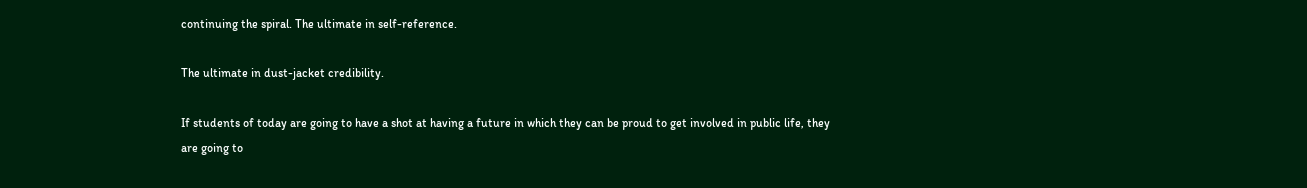continuing the spiral. The ultimate in self-reference.

The ultimate in dust-jacket credibility.

If students of today are going to have a shot at having a future in which they can be proud to get involved in public life, they are going to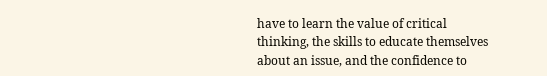have to learn the value of critical thinking, the skills to educate themselves about an issue, and the confidence to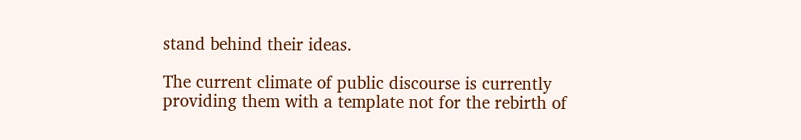stand behind their ideas.

The current climate of public discourse is currently providing them with a template not for the rebirth of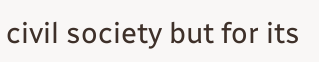civil society but for its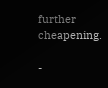further cheapening.

-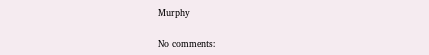Murphy

No comments: